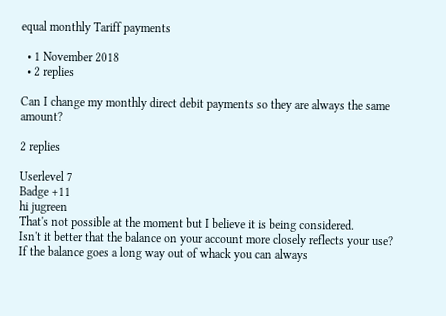equal monthly Tariff payments

  • 1 November 2018
  • 2 replies

Can I change my monthly direct debit payments so they are always the same amount?

2 replies

Userlevel 7
Badge +11
hi jugreen
That's not possible at the moment but I believe it is being considered.
Isn't it better that the balance on your account more closely reflects your use?
If the balance goes a long way out of whack you can always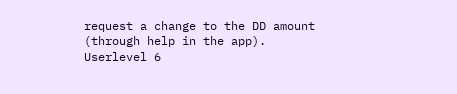request a change to the DD amount (through help in the app).
Userlevel 6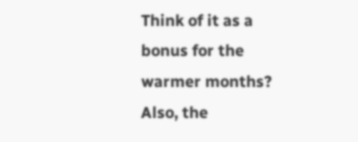Think of it as a bonus for the warmer months? Also, the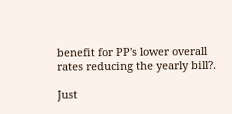benefit for PP's lower overall rates reducing the yearly bill?.

Just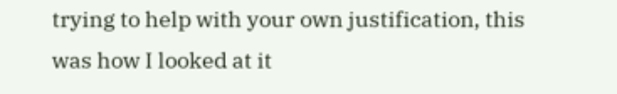trying to help with your own justification, this was how I looked at it